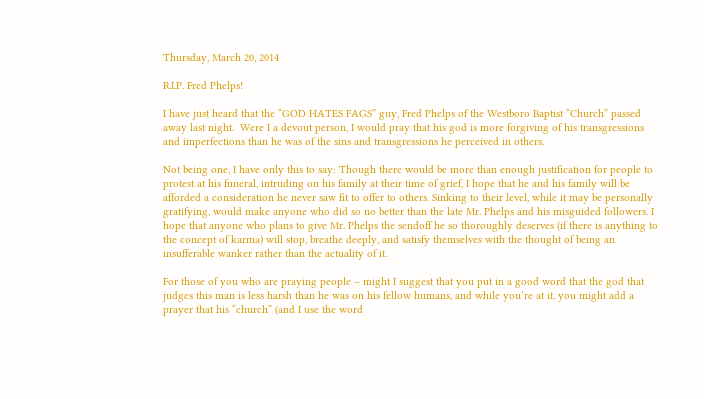Thursday, March 20, 2014

R.I.P. Fred Phelps!

I have just heard that the “GOD HATES FAGS” guy, Fred Phelps of the Westboro Baptist “Church” passed away last night.  Were I a devout person, I would pray that his god is more forgiving of his transgressions and imperfections than he was of the sins and transgressions he perceived in others.

Not being one, I have only this to say: Though there would be more than enough justification for people to protest at his funeral, intruding on his family at their time of grief, I hope that he and his family will be afforded a consideration he never saw fit to offer to others. Sinking to their level, while it may be personally gratifying, would make anyone who did so no better than the late Mr. Phelps and his misguided followers. I hope that anyone who plans to give Mr. Phelps the sendoff he so thoroughly deserves (if there is anything to the concept of karma) will stop, breathe deeply, and satisfy themselves with the thought of being an insufferable wanker rather than the actuality of it.

For those of you who are praying people – might I suggest that you put in a good word that the god that judges this man is less harsh than he was on his fellow humans, and while you’re at it, you might add a prayer that his “church” (and I use the word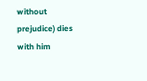without prejudice) dies with him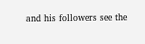and his followers see the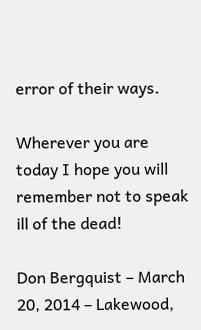error of their ways.

Wherever you are today I hope you will remember not to speak ill of the dead!

Don Bergquist – March 20, 2014 – Lakewood,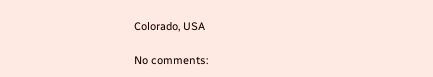Colorado, USA

No comments: